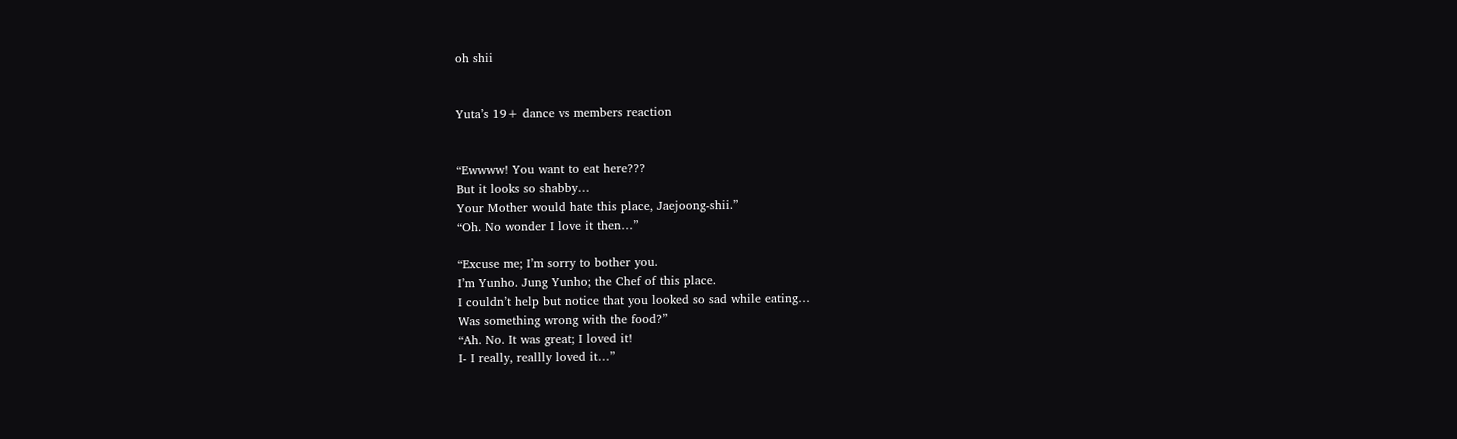oh shii


Yuta’s 19+ dance vs members reaction


“Ewwww! You want to eat here???
But it looks so shabby…
Your Mother would hate this place, Jaejoong-shii.”
“Oh. No wonder I love it then…”

“Excuse me; I’m sorry to bother you.
I’m Yunho. Jung Yunho; the Chef of this place.
I couldn’t help but notice that you looked so sad while eating…
Was something wrong with the food?”
“Ah. No. It was great; I loved it!
I- I really, reallly loved it…”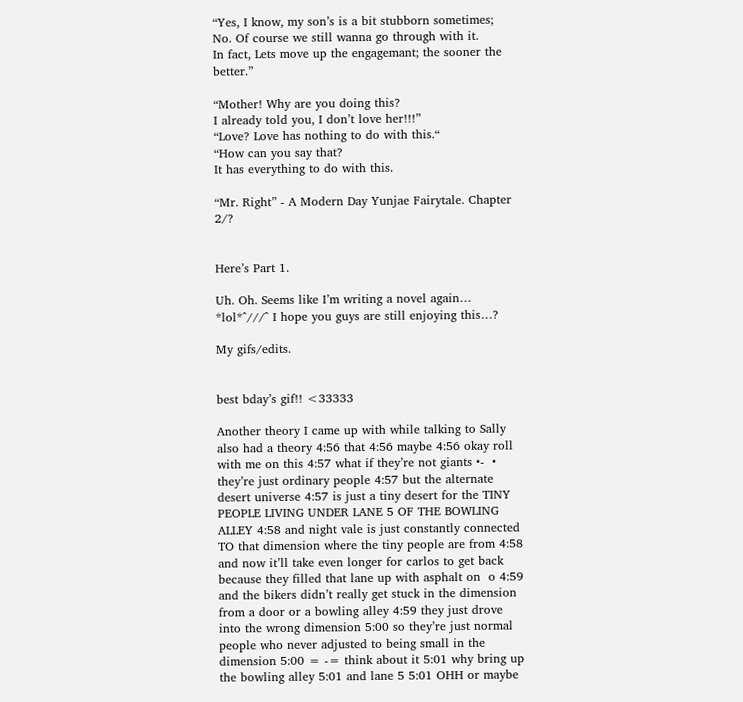“Yes, I know, my son’s is a bit stubborn sometimes;
No. Of course we still wanna go through with it.
In fact, Lets move up the engagemant; the sooner the better.”

“Mother! Why are you doing this?
I already told you, I don’t love her!!!”
“Love? Love has nothing to do with this.“
“How can you say that?
It has everything to do with this.

“Mr. Right” - A Modern Day Yunjae Fairytale. Chapter 2/?


Here’s Part 1.

Uh. Oh. Seems like I’m writing a novel again… *lol*^///^ I hope you guys are still enjoying this…?

My gifs/edits.


best bday’s gif!! <33333

Another theory I came up with while talking to Sally
also had a theory 4:56 that 4:56 maybe 4:56 okay roll with me on this 4:57 what if they’re not giants •-  • they’re just ordinary people 4:57 but the alternate desert universe 4:57 is just a tiny desert for the TINY PEOPLE LIVING UNDER LANE 5 OF THE BOWLING ALLEY 4:58 and night vale is just constantly connected TO that dimension where the tiny people are from 4:58 and now it’ll take even longer for carlos to get back because they filled that lane up with asphalt on  o 4:59 and the bikers didn’t really get stuck in the dimension from a door or a bowling alley 4:59 they just drove into the wrong dimension 5:00 so they’re just normal people who never adjusted to being small in the dimension 5:00 = -= think about it 5:01 why bring up the bowling alley 5:01 and lane 5 5:01 OHH or maybe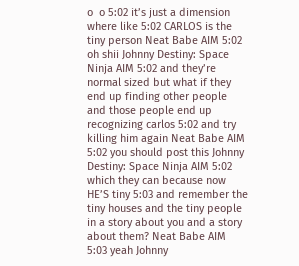o  o 5:02 it’s just a dimension where like 5:02 CARLOS is the tiny person Neat Babe AIM 5:02 oh shii Johnny Destiny: Space Ninja AIM 5:02 and they’re normal sized but what if they end up finding other people and those people end up recognizing carlos 5:02 and try killing him again Neat Babe AIM 5:02 you should post this Johnny Destiny: Space Ninja AIM 5:02 which they can because now HE’S tiny 5:03 and remember the tiny houses and the tiny people in a story about you and a story about them? Neat Babe AIM 5:03 yeah Johnny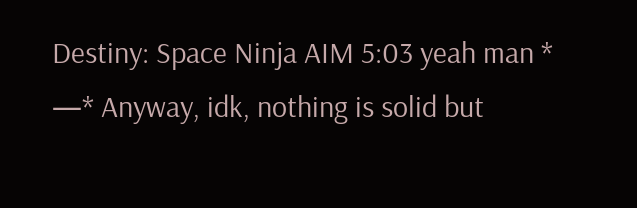Destiny: Space Ninja AIM 5:03 yeah man * —* Anyway, idk, nothing is solid but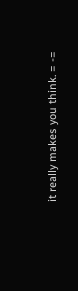it really makes you think. = -=